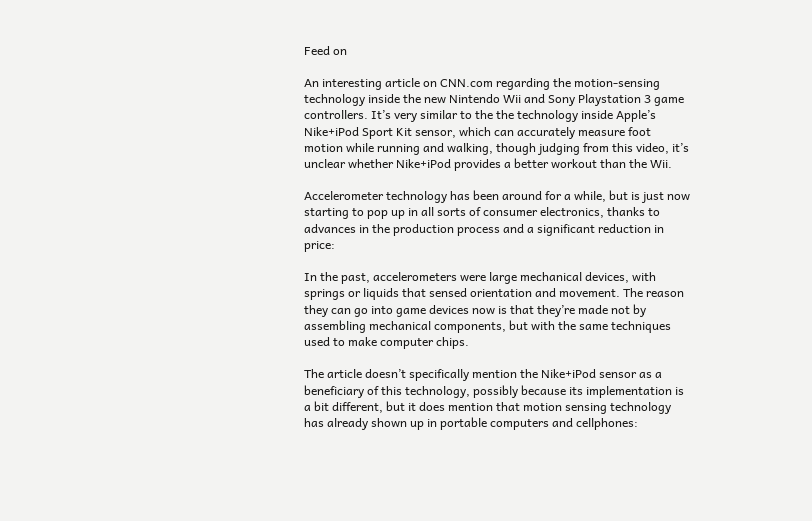Feed on

An interesting article on CNN.com regarding the motion-sensing technology inside the new Nintendo Wii and Sony Playstation 3 game controllers. It’s very similar to the the technology inside Apple’s Nike+iPod Sport Kit sensor, which can accurately measure foot motion while running and walking, though judging from this video, it’s unclear whether Nike+iPod provides a better workout than the Wii.

Accelerometer technology has been around for a while, but is just now starting to pop up in all sorts of consumer electronics, thanks to advances in the production process and a significant reduction in price:

In the past, accelerometers were large mechanical devices, with springs or liquids that sensed orientation and movement. The reason they can go into game devices now is that they’re made not by assembling mechanical components, but with the same techniques used to make computer chips.

The article doesn’t specifically mention the Nike+iPod sensor as a beneficiary of this technology, possibly because its implementation is a bit different, but it does mention that motion sensing technology has already shown up in portable computers and cellphones: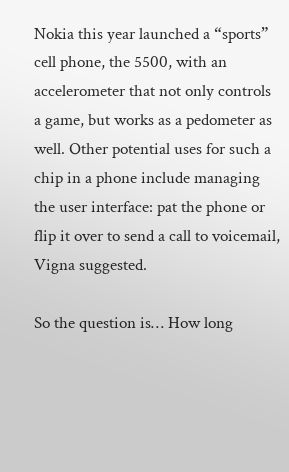Nokia this year launched a “sports” cell phone, the 5500, with an accelerometer that not only controls a game, but works as a pedometer as well. Other potential uses for such a chip in a phone include managing the user interface: pat the phone or flip it over to send a call to voicemail, Vigna suggested.

So the question is… How long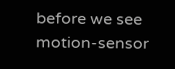before we see motion-sensor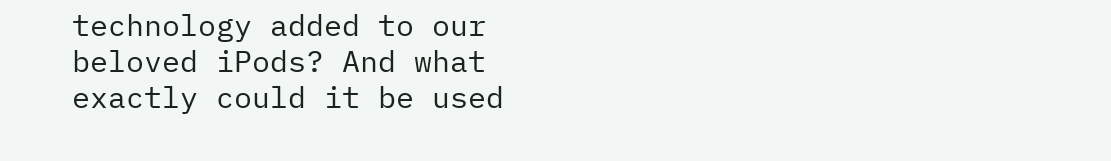technology added to our beloved iPods? And what exactly could it be used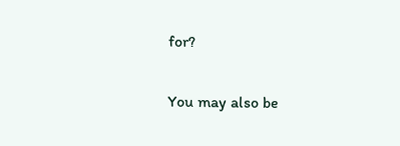for?

You may also be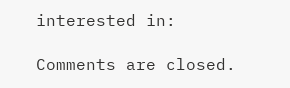interested in:

Comments are closed.